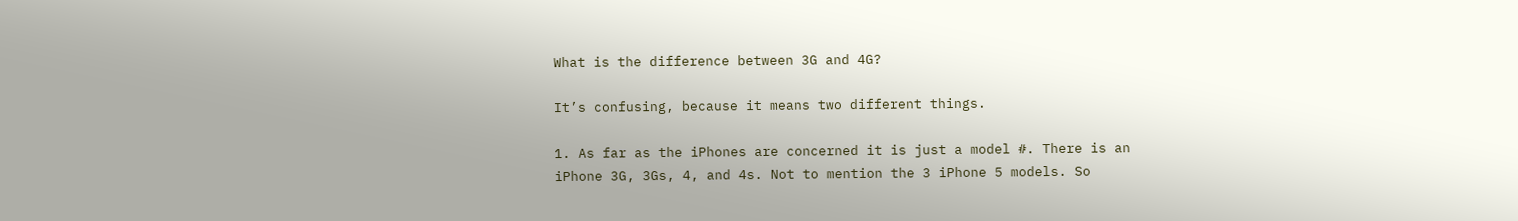What is the difference between 3G and 4G?

It’s confusing, because it means two different things.

1. As far as the iPhones are concerned it is just a model #. There is an iPhone 3G, 3Gs, 4, and 4s. Not to mention the 3 iPhone 5 models. So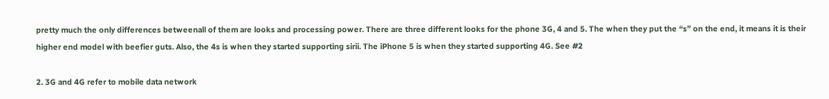pretty much the only differences betweenall of them are looks and processing power. There are three different looks for the phone 3G, 4 and 5. The when they put the “s” on the end, it means it is their higher end model with beefier guts. Also, the 4s is when they started supporting sirii. The iPhone 5 is when they started supporting 4G. See #2

2. 3G and 4G refer to mobile data network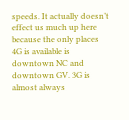speeds. It actually doesn’t effect us much up here because the only places 4G is available is downtown NC and downtown GV. 3G is almost always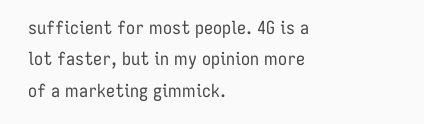sufficient for most people. 4G is a lot faster, but in my opinion more of a marketing gimmick.